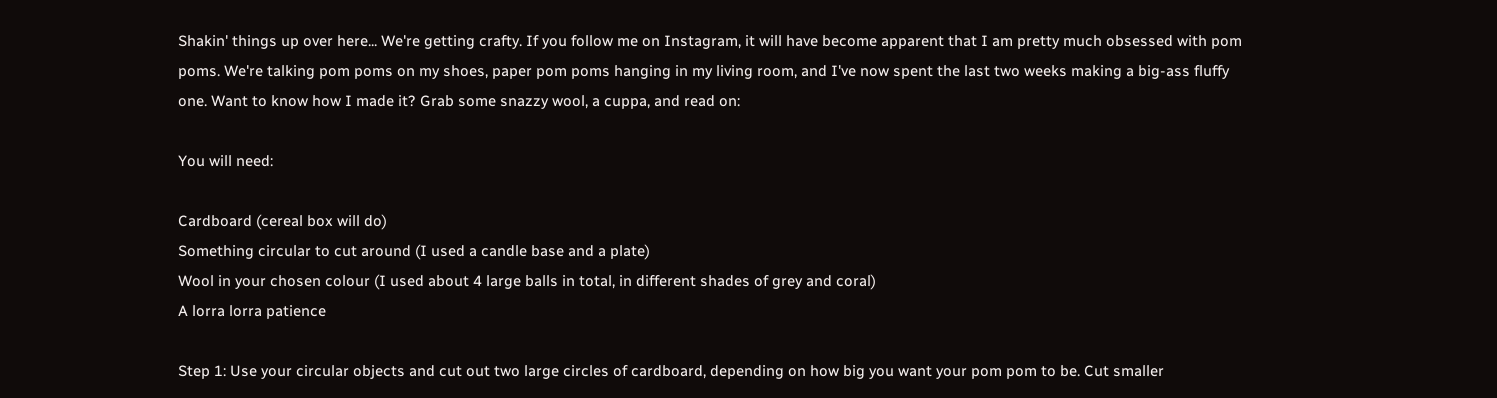Shakin' things up over here... We're getting crafty. If you follow me on Instagram, it will have become apparent that I am pretty much obsessed with pom poms. We're talking pom poms on my shoes, paper pom poms hanging in my living room, and I've now spent the last two weeks making a big-ass fluffy one. Want to know how I made it? Grab some snazzy wool, a cuppa, and read on:

You will need:

Cardboard (cereal box will do)
Something circular to cut around (I used a candle base and a plate)
Wool in your chosen colour (I used about 4 large balls in total, in different shades of grey and coral)
A lorra lorra patience

Step 1: Use your circular objects and cut out two large circles of cardboard, depending on how big you want your pom pom to be. Cut smaller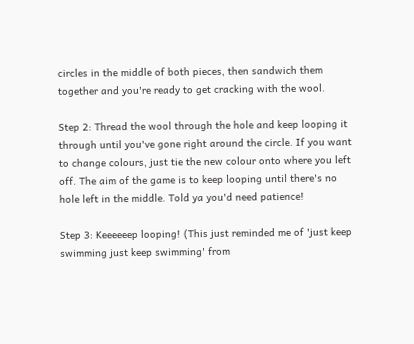circles in the middle of both pieces, then sandwich them together and you're ready to get cracking with the wool.

Step 2: Thread the wool through the hole and keep looping it through until you've gone right around the circle. If you want to change colours, just tie the new colour onto where you left off. The aim of the game is to keep looping until there's no hole left in the middle. Told ya you'd need patience!

Step 3: Keeeeeep looping! (This just reminded me of 'just keep swimming just keep swimming' from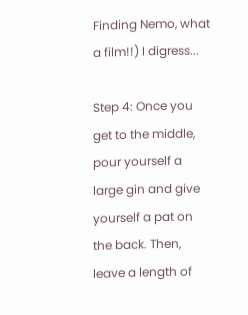Finding Nemo, what a film!!) I digress...

Step 4: Once you get to the middle, pour yourself a large gin and give yourself a pat on the back. Then, leave a length of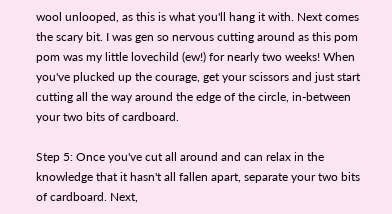wool unlooped, as this is what you'll hang it with. Next comes the scary bit. I was gen so nervous cutting around as this pom pom was my little lovechild (ew!) for nearly two weeks! When you've plucked up the courage, get your scissors and just start cutting all the way around the edge of the circle, in-between your two bits of cardboard.

Step 5: Once you've cut all around and can relax in the knowledge that it hasn't all fallen apart, separate your two bits of cardboard. Next,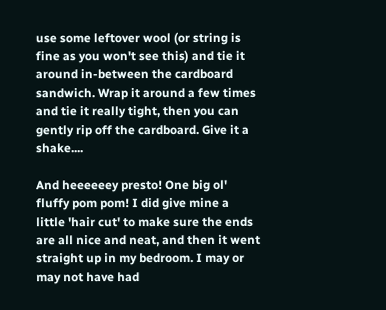use some leftover wool (or string is fine as you won't see this) and tie it around in-between the cardboard sandwich. Wrap it around a few times and tie it really tight, then you can gently rip off the cardboard. Give it a shake....

And heeeeeey presto! One big ol' fluffy pom pom! I did give mine a little 'hair cut' to make sure the ends are all nice and neat, and then it went straight up in my bedroom. I may or may not have had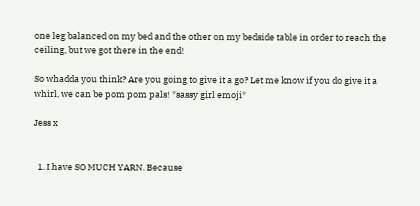one leg balanced on my bed and the other on my bedside table in order to reach the ceiling, but we got there in the end!

So whadda you think? Are you going to give it a go? Let me know if you do give it a whirl, we can be pom pom pals! *sassy girl emoji*

Jess x


  1. I have SO MUCH YARN. Because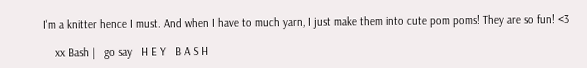I'm a knitter hence I must. And when I have to much yarn, I just make them into cute pom poms! They are so fun! <3

    xx Bash |   go say   H E Y   B A S H